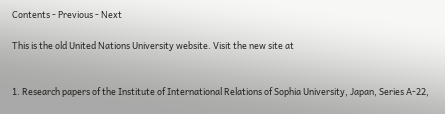Contents - Previous - Next

This is the old United Nations University website. Visit the new site at


1. Research papers of the Institute of International Relations of Sophia University, Japan, Series A-22,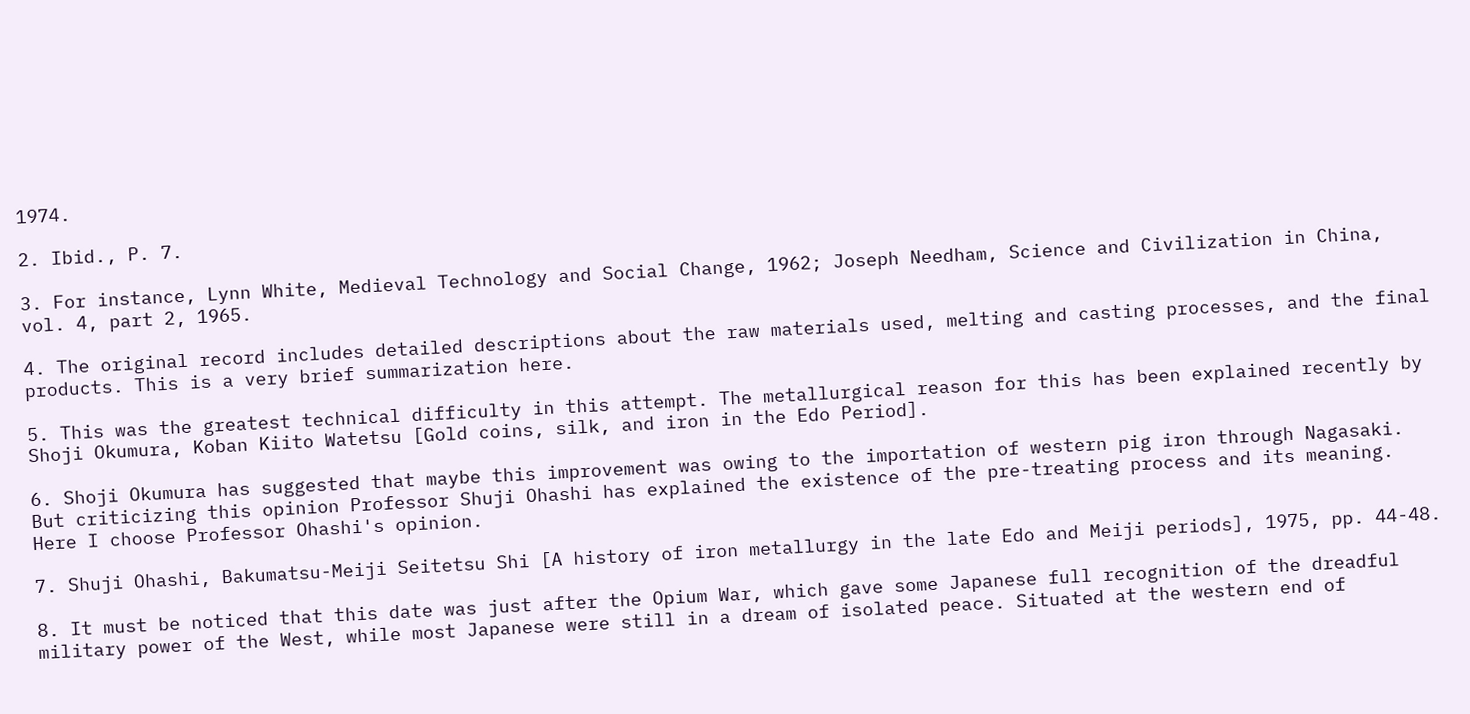1974.

2. Ibid., P. 7.

3. For instance, Lynn White, Medieval Technology and Social Change, 1962; Joseph Needham, Science and Civilization in China, vol. 4, part 2, 1965.

4. The original record includes detailed descriptions about the raw materials used, melting and casting processes, and the final products. This is a very brief summarization here.

5. This was the greatest technical difficulty in this attempt. The metallurgical reason for this has been explained recently by Shoji Okumura, Koban Kiito Watetsu [Gold coins, silk, and iron in the Edo Period].

6. Shoji Okumura has suggested that maybe this improvement was owing to the importation of western pig iron through Nagasaki. But criticizing this opinion Professor Shuji Ohashi has explained the existence of the pre-treating process and its meaning. Here I choose Professor Ohashi's opinion.

7. Shuji Ohashi, Bakumatsu-Meiji Seitetsu Shi [A history of iron metallurgy in the late Edo and Meiji periods], 1975, pp. 44-48.

8. It must be noticed that this date was just after the Opium War, which gave some Japanese full recognition of the dreadful military power of the West, while most Japanese were still in a dream of isolated peace. Situated at the western end of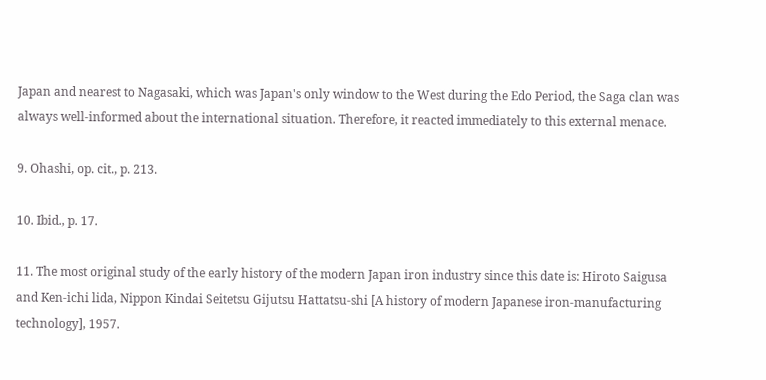Japan and nearest to Nagasaki, which was Japan's only window to the West during the Edo Period, the Saga clan was always well-informed about the international situation. Therefore, it reacted immediately to this external menace.

9. Ohashi, op. cit., p. 213.

10. Ibid., p. 17.

11. The most original study of the early history of the modern Japan iron industry since this date is: Hiroto Saigusa and Ken-ichi lida, Nippon Kindai Seitetsu Gijutsu Hattatsu-shi [A history of modern Japanese iron-manufacturing technology], 1957.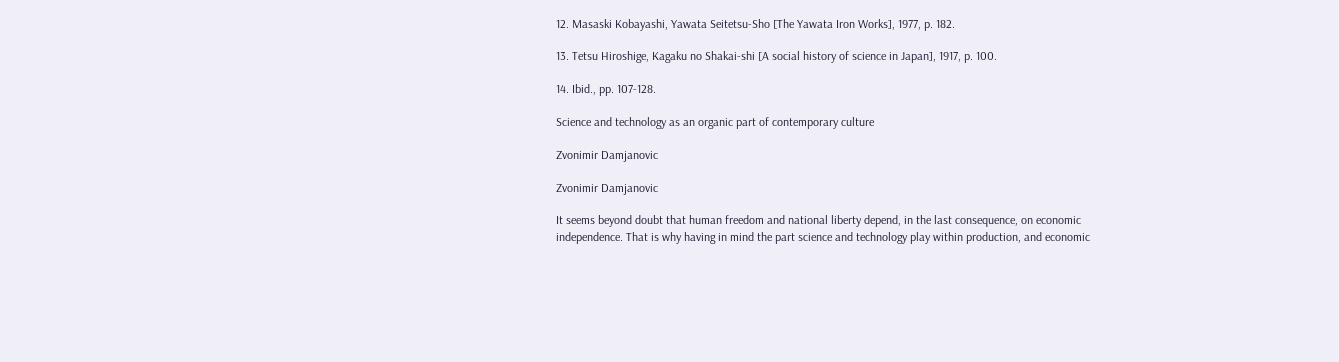12. Masaski Kobayashi, Yawata Seitetsu-Sho [The Yawata Iron Works], 1977, p. 182.

13. Tetsu Hiroshige, Kagaku no Shakai-shi [A social history of science in Japan], 1917, p. 100.

14. Ibid., pp. 107-128.

Science and technology as an organic part of contemporary culture

Zvonimir Damjanovic

Zvonimir Damjanovic

It seems beyond doubt that human freedom and national liberty depend, in the last consequence, on economic independence. That is why having in mind the part science and technology play within production, and economic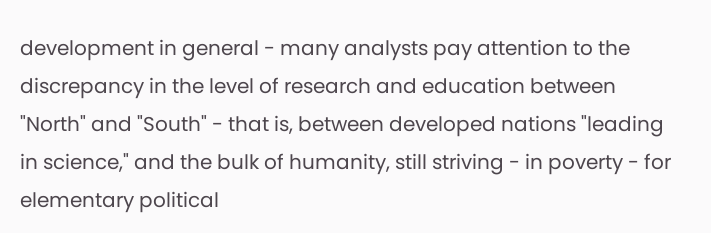development in general - many analysts pay attention to the discrepancy in the level of research and education between "North" and "South" - that is, between developed nations "leading in science," and the bulk of humanity, still striving - in poverty - for elementary political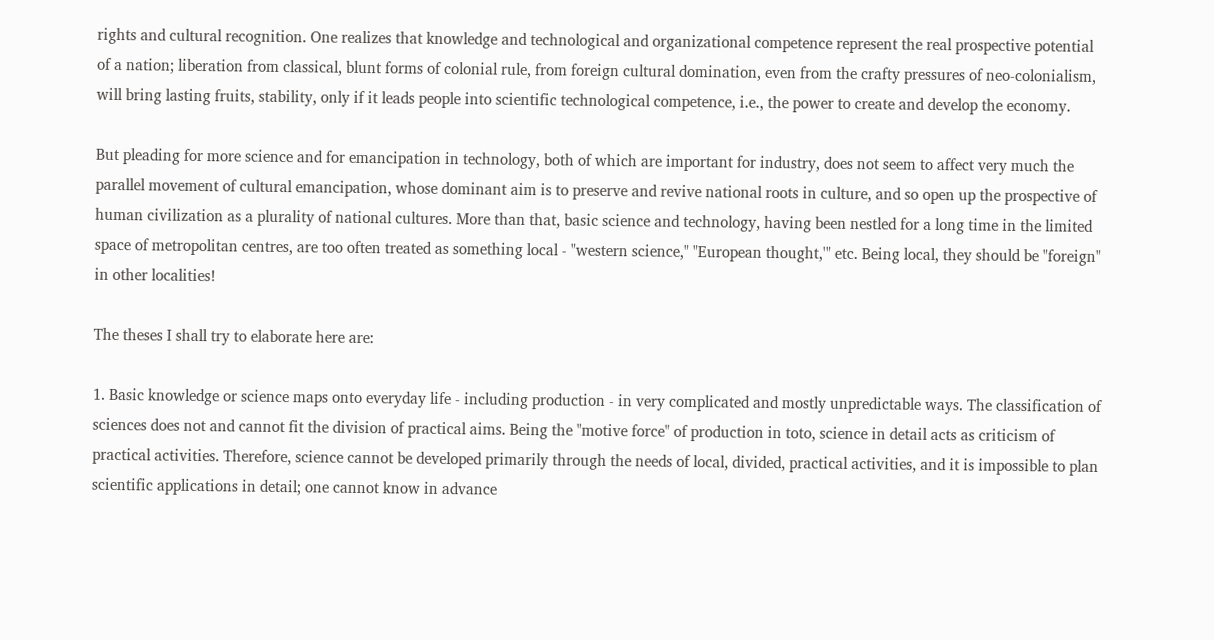rights and cultural recognition. One realizes that knowledge and technological and organizational competence represent the real prospective potential of a nation; liberation from classical, blunt forms of colonial rule, from foreign cultural domination, even from the crafty pressures of neo-colonialism, will bring lasting fruits, stability, only if it leads people into scientific technological competence, i.e., the power to create and develop the economy.

But pleading for more science and for emancipation in technology, both of which are important for industry, does not seem to affect very much the parallel movement of cultural emancipation, whose dominant aim is to preserve and revive national roots in culture, and so open up the prospective of human civilization as a plurality of national cultures. More than that, basic science and technology, having been nestled for a long time in the limited space of metropolitan centres, are too often treated as something local - "western science," "European thought,'" etc. Being local, they should be "foreign" in other localities!

The theses I shall try to elaborate here are:

1. Basic knowledge or science maps onto everyday life - including production - in very complicated and mostly unpredictable ways. The classification of sciences does not and cannot fit the division of practical aims. Being the "motive force" of production in toto, science in detail acts as criticism of practical activities. Therefore, science cannot be developed primarily through the needs of local, divided, practical activities, and it is impossible to plan scientific applications in detail; one cannot know in advance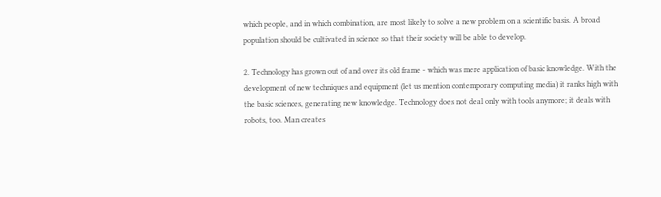which people, and in which combination, are most likely to solve a new problem on a scientific basis. A broad population should be cultivated in science so that their society will be able to develop.

2. Technology has grown out of and over its old frame - which was mere application of basic knowledge. With the development of new techniques and equipment (let us mention contemporary computing media) it ranks high with the basic sciences, generating new knowledge. Technology does not deal only with tools anymore; it deals with robots, too. Man creates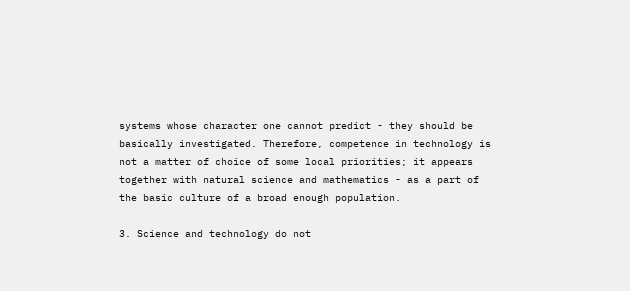systems whose character one cannot predict - they should be basically investigated. Therefore, competence in technology is not a matter of choice of some local priorities; it appears together with natural science and mathematics - as a part of the basic culture of a broad enough population.

3. Science and technology do not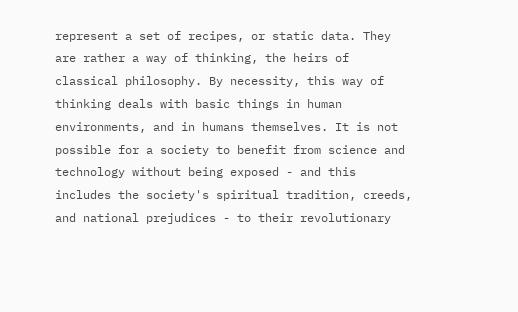represent a set of recipes, or static data. They are rather a way of thinking, the heirs of classical philosophy. By necessity, this way of thinking deals with basic things in human environments, and in humans themselves. It is not possible for a society to benefit from science and technology without being exposed - and this includes the society's spiritual tradition, creeds, and national prejudices - to their revolutionary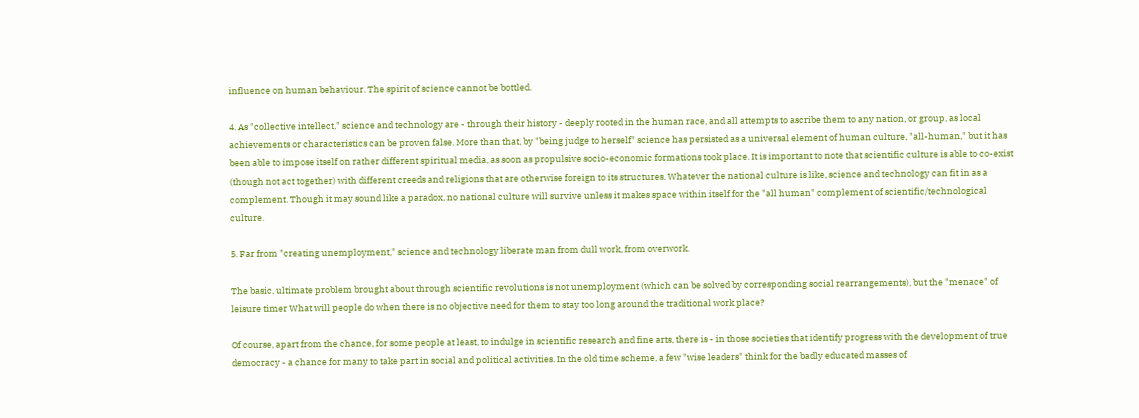influence on human behaviour. The spirit of science cannot be bottled.

4. As "collective intellect," science and technology are - through their history - deeply rooted in the human race, and all attempts to ascribe them to any nation, or group, as local achievements or characteristics can be proven false. More than that, by "being judge to herself" science has persisted as a universal element of human culture, "all-human," but it has been able to impose itself on rather different spiritual media, as soon as propulsive socio-economic formations took place. It is important to note that scientific culture is able to co-exist (though not act together) with different creeds and religions that are otherwise foreign to its structures. Whatever the national culture is like, science and technology can fit in as a complement. Though it may sound like a paradox, no national culture will survive unless it makes space within itself for the "all human" complement of scientific/technological culture.

5. Far from "creating unemployment," science and technology liberate man from dull work, from overwork.

The basic, ultimate problem brought about through scientific revolutions is not unemployment (which can be solved by corresponding social rearrangements), but the "menace" of leisure timer What will people do when there is no objective need for them to stay too long around the traditional work place?

Of course, apart from the chance, for some people at least, to indulge in scientific research and fine arts, there is - in those societies that identify progress with the development of true democracy - a chance for many to take part in social and political activities. In the old time scheme, a few "wise leaders" think for the badly educated masses of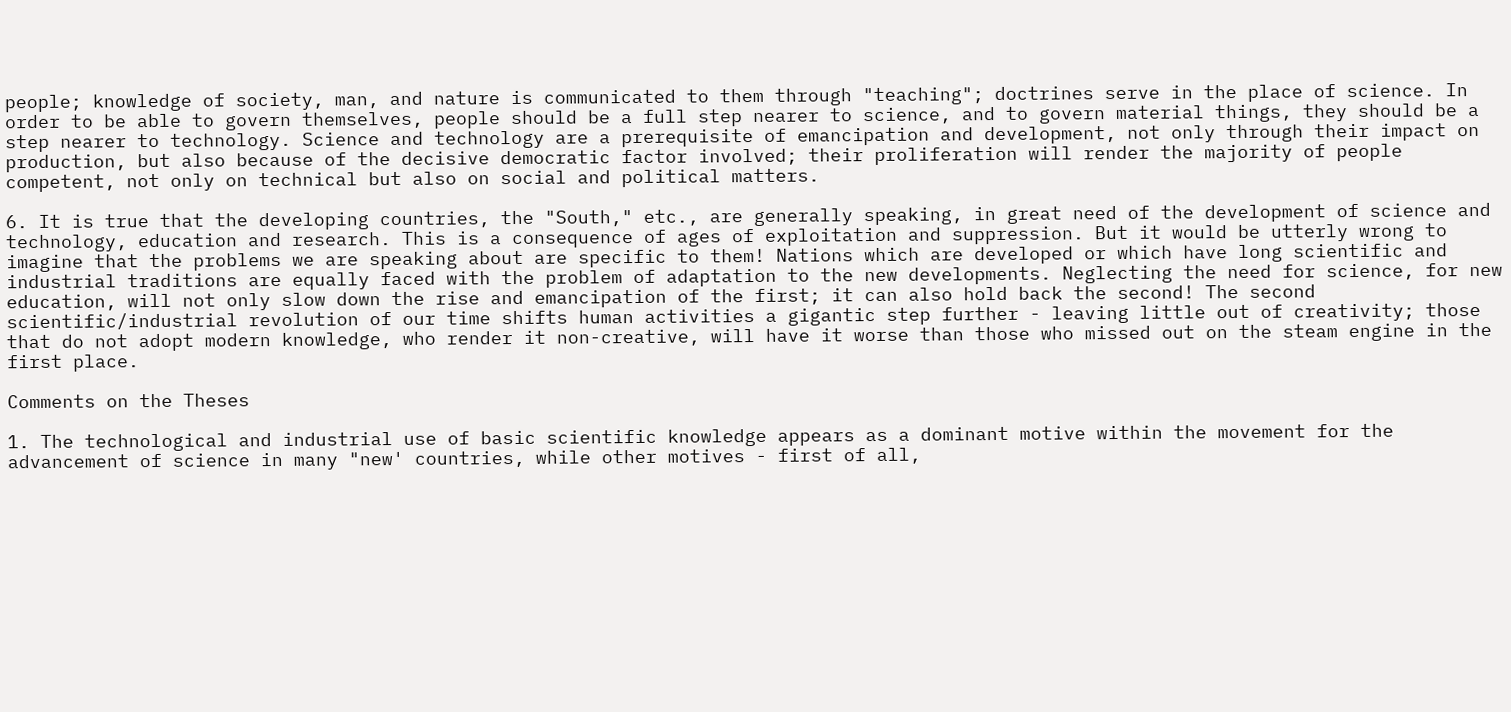people; knowledge of society, man, and nature is communicated to them through "teaching"; doctrines serve in the place of science. In order to be able to govern themselves, people should be a full step nearer to science, and to govern material things, they should be a step nearer to technology. Science and technology are a prerequisite of emancipation and development, not only through their impact on production, but also because of the decisive democratic factor involved; their proliferation will render the majority of people competent, not only on technical but also on social and political matters.

6. It is true that the developing countries, the "South," etc., are generally speaking, in great need of the development of science and technology, education and research. This is a consequence of ages of exploitation and suppression. But it would be utterly wrong to imagine that the problems we are speaking about are specific to them! Nations which are developed or which have long scientific and industrial traditions are equally faced with the problem of adaptation to the new developments. Neglecting the need for science, for new education, will not only slow down the rise and emancipation of the first; it can also hold back the second! The second scientific/industrial revolution of our time shifts human activities a gigantic step further - leaving little out of creativity; those that do not adopt modern knowledge, who render it non-creative, will have it worse than those who missed out on the steam engine in the first place.

Comments on the Theses

1. The technological and industrial use of basic scientific knowledge appears as a dominant motive within the movement for the advancement of science in many "new' countries, while other motives - first of all,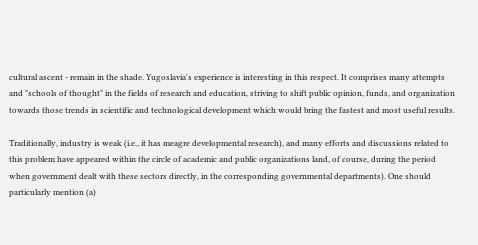cultural ascent - remain in the shade. Yugoslavia's experience is interesting in this respect. It comprises many attempts and "schools of thought" in the fields of research and education, striving to shift public opinion, funds, and organization towards those trends in scientific and technological development which would bring the fastest and most useful results.

Traditionally, industry is weak (i.e., it has meagre developmental research), and many efforts and discussions related to this problem have appeared within the circle of academic and public organizations land, of course, during the period when government dealt with these sectors directly, in the corresponding governmental departments). One should particularly mention (a)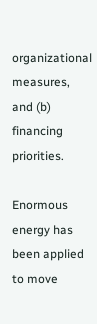organizational measures, and (b) financing priorities.

Enormous energy has been applied to move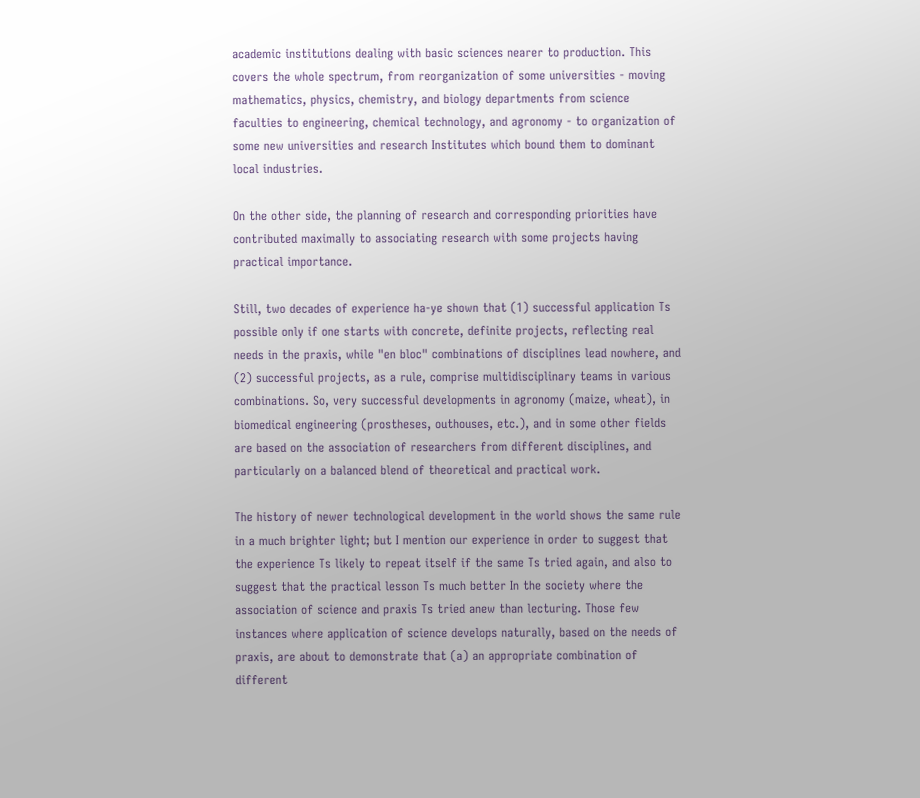academic institutions dealing with basic sciences nearer to production. This covers the whole spectrum, from reorganization of some universities - moving mathematics, physics, chemistry, and biology departments from science faculties to engineering, chemical technology, and agronomy - to organization of some new universities and research Institutes which bound them to dominant local industries.

On the other side, the planning of research and corresponding priorities have contributed maximally to associating research with some projects having practical importance.

Still, two decades of experience ha-ye shown that (1) successful application Ts possible only if one starts with concrete, definite projects, reflecting real needs in the praxis, while "en bloc" combinations of disciplines lead nowhere, and (2) successful projects, as a rule, comprise multidisciplinary teams in various combinations. So, very successful developments in agronomy (maize, wheat), in biomedical engineering (prostheses, outhouses, etc.), and in some other fields are based on the association of researchers from different disciplines, and particularly on a balanced blend of theoretical and practical work.

The history of newer technological development in the world shows the same rule in a much brighter light; but I mention our experience in order to suggest that the experience Ts likely to repeat itself if the same Ts tried again, and also to suggest that the practical lesson Ts much better In the society where the association of science and praxis Ts tried anew than lecturing. Those few instances where application of science develops naturally, based on the needs of praxis, are about to demonstrate that (a) an appropriate combination of different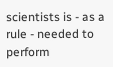scientists is - as a rule - needed to perform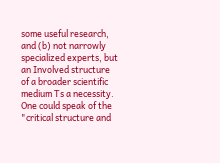some useful research, and (b) not narrowly specialized experts, but an Involved structure of a broader scientific medium Ts a necessity. One could speak of the "critical structure and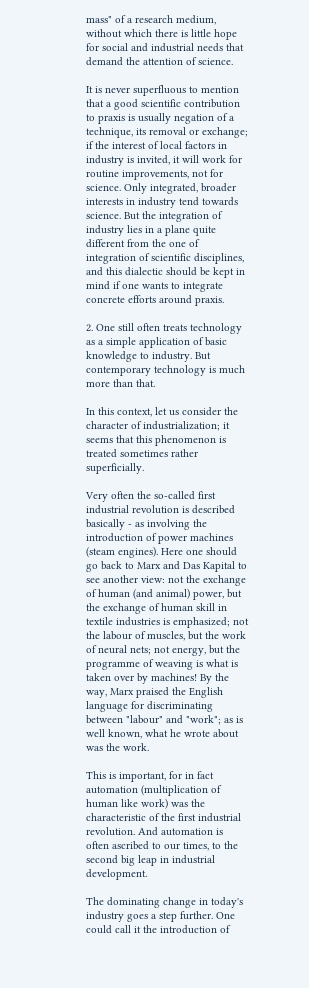mass" of a research medium, without which there is little hope for social and industrial needs that demand the attention of science.

It is never superfluous to mention that a good scientific contribution to praxis is usually negation of a technique, its removal or exchange; if the interest of local factors in industry is invited, it will work for routine improvements, not for science. Only integrated, broader interests in industry tend towards science. But the integration of industry lies in a plane quite different from the one of integration of scientific disciplines, and this dialectic should be kept in mind if one wants to integrate concrete efforts around praxis.

2. One still often treats technology as a simple application of basic knowledge to industry. But contemporary technology is much more than that.

In this context, let us consider the character of industrialization; it seems that this phenomenon is treated sometimes rather superficially.

Very often the so-called first industrial revolution is described basically - as involving the introduction of power machines (steam engines). Here one should go back to Marx and Das Kapital to see another view: not the exchange of human (and animal) power, but the exchange of human skill in textile industries is emphasized; not the labour of muscles, but the work of neural nets; not energy, but the programme of weaving is what is taken over by machines! By the way, Marx praised the English language for discriminating between "labour" and "work"; as is well known, what he wrote about was the work.

This is important, for in fact automation (multiplication of human like work) was the characteristic of the first industrial revolution. And automation is often ascribed to our times, to the second big leap in industrial development.

The dominating change in today's industry goes a step further. One could call it the introduction of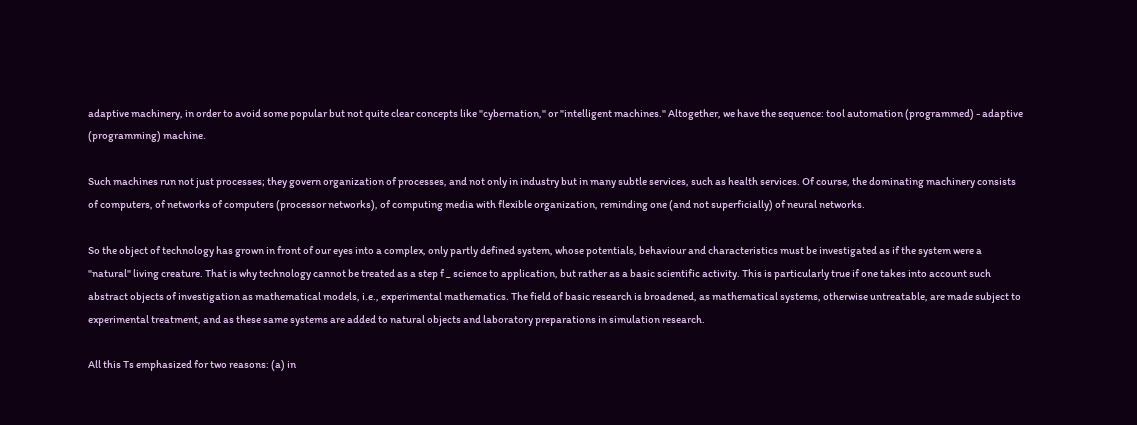adaptive machinery, in order to avoid some popular but not quite clear concepts like "cybernation," or "intelligent machines." Altogether, we have the sequence: tool automation (programmed) - adaptive (programming) machine.

Such machines run not just processes; they govern organization of processes, and not only in industry but in many subtle services, such as health services. Of course, the dominating machinery consists of computers, of networks of computers (processor networks), of computing media with flexible organization, reminding one (and not superficially) of neural networks.

So the object of technology has grown in front of our eyes into a complex, only partly defined system, whose potentials, behaviour and characteristics must be investigated as if the system were a "natural" living creature. That is why technology cannot be treated as a step f _ science to application, but rather as a basic scientific activity. This is particularly true if one takes into account such abstract objects of investigation as mathematical models, i.e., experimental mathematics. The field of basic research is broadened, as mathematical systems, otherwise untreatable, are made subject to experimental treatment, and as these same systems are added to natural objects and laboratory preparations in simulation research.

All this Ts emphasized for two reasons: (a) in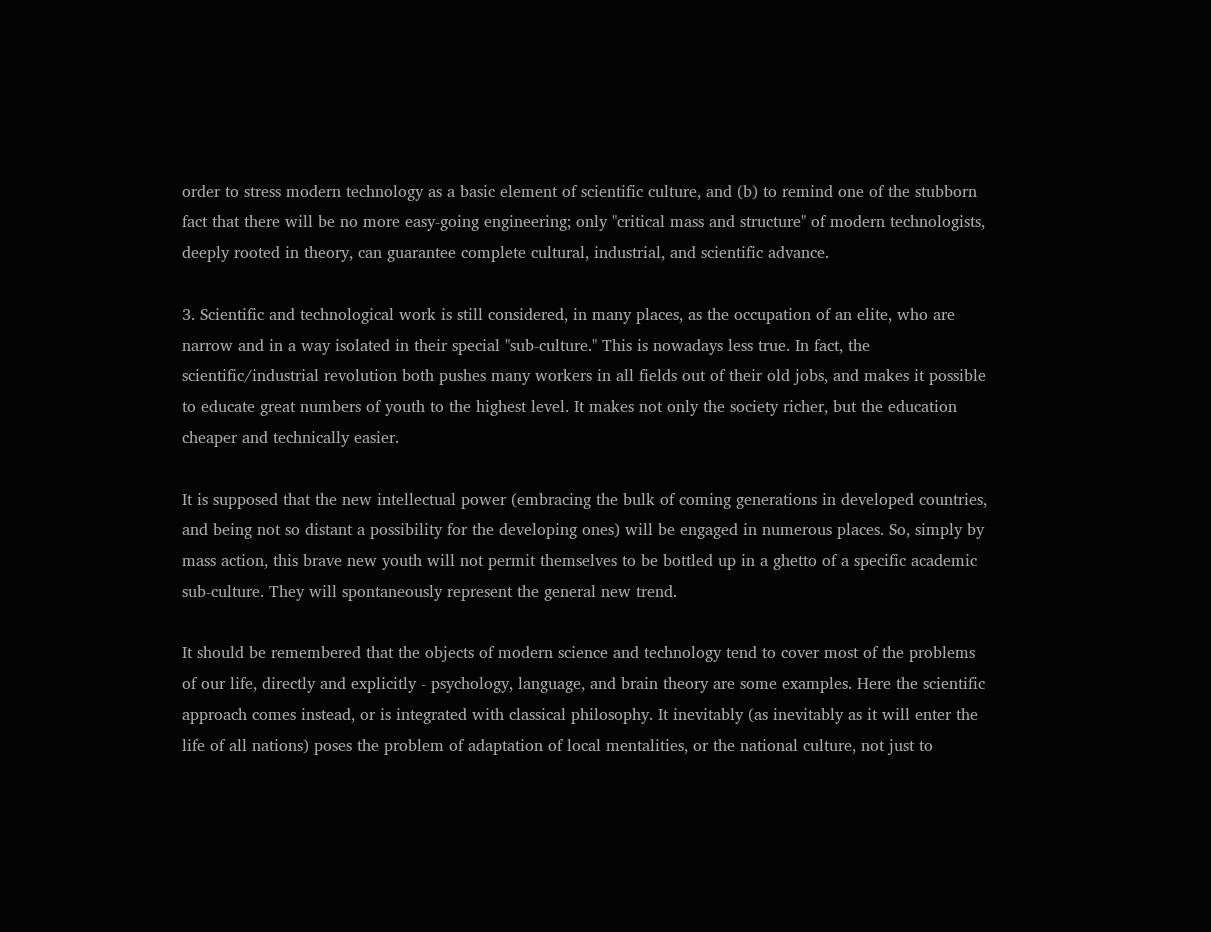order to stress modern technology as a basic element of scientific culture, and (b) to remind one of the stubborn fact that there will be no more easy-going engineering; only "critical mass and structure" of modern technologists, deeply rooted in theory, can guarantee complete cultural, industrial, and scientific advance.

3. Scientific and technological work is still considered, in many places, as the occupation of an elite, who are narrow and in a way isolated in their special "sub-culture." This is nowadays less true. In fact, the scientific/industrial revolution both pushes many workers in all fields out of their old jobs, and makes it possible to educate great numbers of youth to the highest level. It makes not only the society richer, but the education cheaper and technically easier.

It is supposed that the new intellectual power (embracing the bulk of coming generations in developed countries, and being not so distant a possibility for the developing ones) will be engaged in numerous places. So, simply by mass action, this brave new youth will not permit themselves to be bottled up in a ghetto of a specific academic sub-culture. They will spontaneously represent the general new trend.

It should be remembered that the objects of modern science and technology tend to cover most of the problems of our life, directly and explicitly - psychology, language, and brain theory are some examples. Here the scientific approach comes instead, or is integrated with classical philosophy. It inevitably (as inevitably as it will enter the life of all nations) poses the problem of adaptation of local mentalities, or the national culture, not just to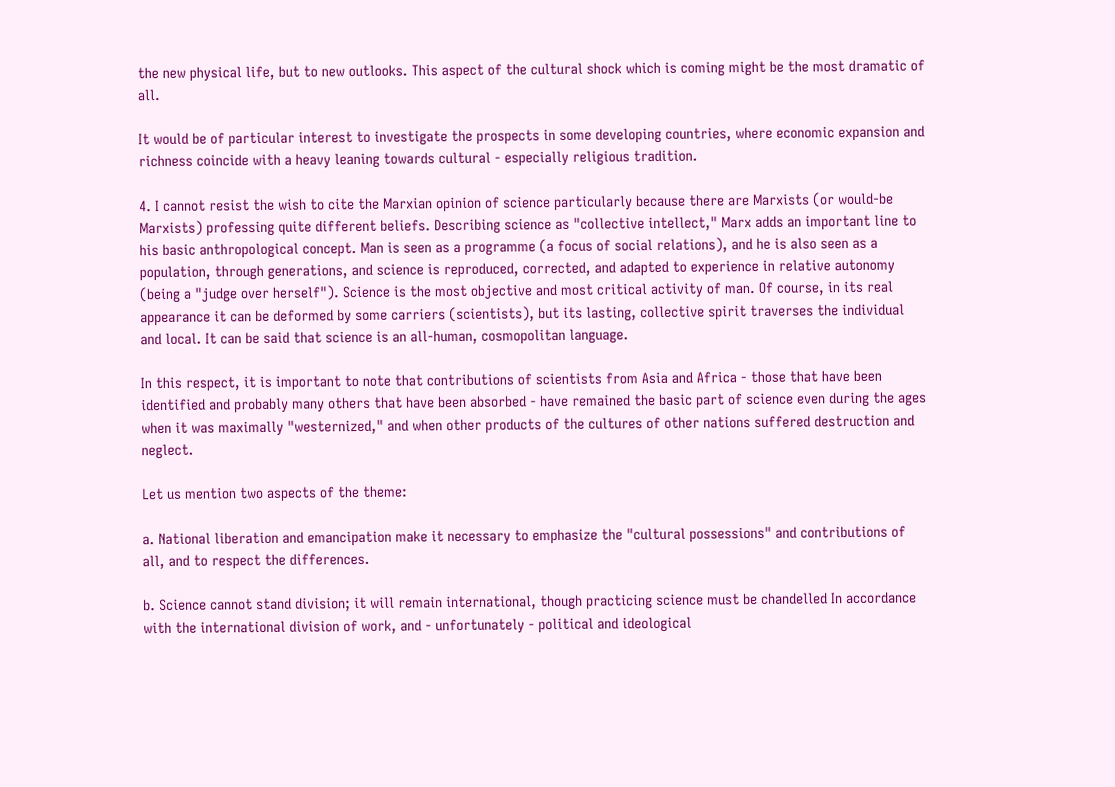the new physical life, but to new outlooks. This aspect of the cultural shock which is coming might be the most dramatic of all.

It would be of particular interest to investigate the prospects in some developing countries, where economic expansion and richness coincide with a heavy leaning towards cultural - especially religious tradition.

4. I cannot resist the wish to cite the Marxian opinion of science particularly because there are Marxists (or would-be Marxists) professing quite different beliefs. Describing science as "collective intellect," Marx adds an important line to his basic anthropological concept. Man is seen as a programme (a focus of social relations), and he is also seen as a population, through generations, and science is reproduced, corrected, and adapted to experience in relative autonomy (being a "judge over herself"). Science is the most objective and most critical activity of man. Of course, in its real appearance it can be deformed by some carriers (scientists), but its lasting, collective spirit traverses the individual and local. It can be said that science is an all-human, cosmopolitan language.

In this respect, it is important to note that contributions of scientists from Asia and Africa - those that have been identified and probably many others that have been absorbed - have remained the basic part of science even during the ages when it was maximally "westernized," and when other products of the cultures of other nations suffered destruction and neglect.

Let us mention two aspects of the theme:

a. National liberation and emancipation make it necessary to emphasize the "cultural possessions" and contributions of all, and to respect the differences.

b. Science cannot stand division; it will remain international, though practicing science must be chandelled In accordance with the international division of work, and - unfortunately - political and ideological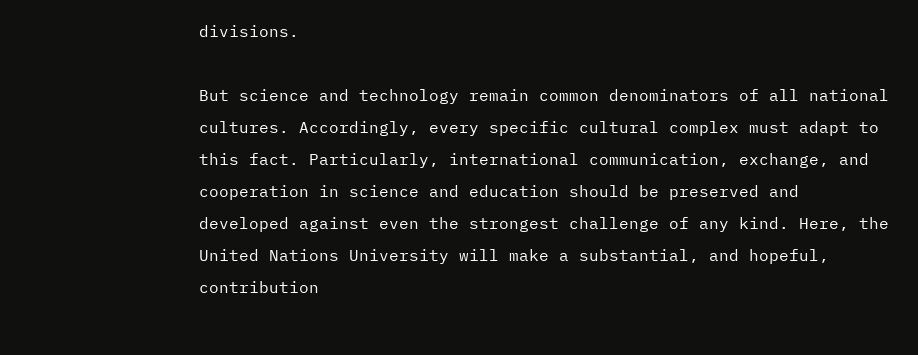divisions.

But science and technology remain common denominators of all national cultures. Accordingly, every specific cultural complex must adapt to this fact. Particularly, international communication, exchange, and cooperation in science and education should be preserved and developed against even the strongest challenge of any kind. Here, the United Nations University will make a substantial, and hopeful, contribution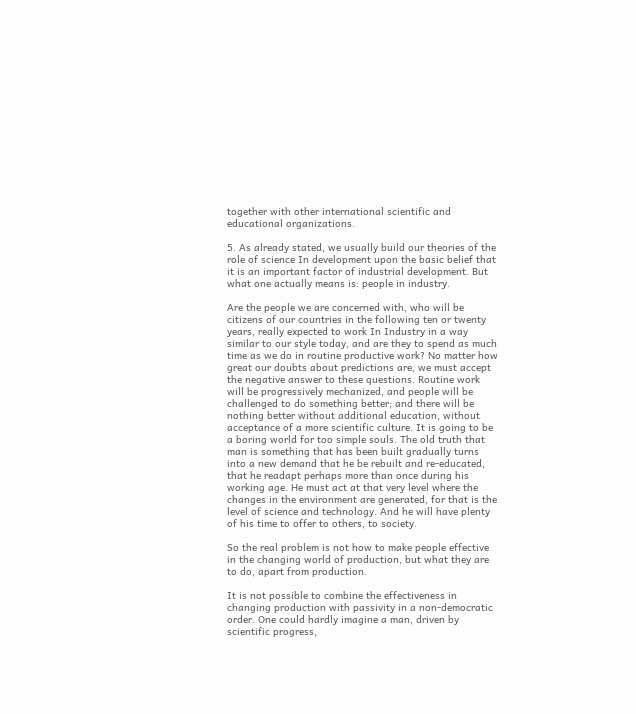together with other international scientific and educational organizations.

5. As already stated, we usually build our theories of the role of science In development upon the basic belief that it is an important factor of industrial development. But what one actually means is: people in industry.

Are the people we are concerned with, who will be citizens of our countries in the following ten or twenty years, really expected to work In Industry in a way similar to our style today, and are they to spend as much time as we do in routine productive work? No matter how great our doubts about predictions are, we must accept the negative answer to these questions. Routine work will be progressively mechanized, and people will be challenged to do something better; and there will be nothing better without additional education, without acceptance of a more scientific culture. It is going to be a boring world for too simple souls. The old truth that man is something that has been built gradually turns into a new demand that he be rebuilt and re-educated, that he readapt perhaps more than once during his working age. He must act at that very level where the changes in the environment are generated, for that is the level of science and technology. And he will have plenty of his time to offer to others, to society.

So the real problem is not how to make people effective in the changing world of production, but what they are to do, apart from production.

It is not possible to combine the effectiveness in changing production with passivity in a non-democratic order. One could hardly imagine a man, driven by scientific progress,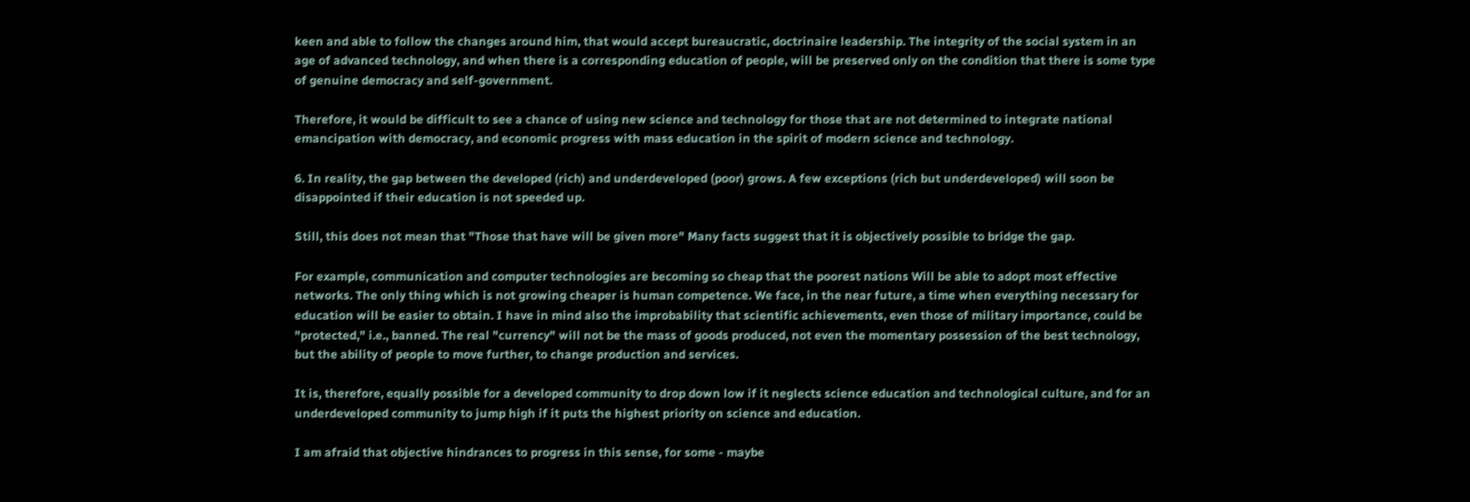keen and able to follow the changes around him, that would accept bureaucratic, doctrinaire leadership. The integrity of the social system in an age of advanced technology, and when there is a corresponding education of people, will be preserved only on the condition that there is some type of genuine democracy and self-government.

Therefore, it would be difficult to see a chance of using new science and technology for those that are not determined to integrate national emancipation with democracy, and economic progress with mass education in the spirit of modern science and technology.

6. In reality, the gap between the developed (rich) and underdeveloped (poor) grows. A few exceptions (rich but underdeveloped) will soon be disappointed if their education is not speeded up.

Still, this does not mean that "Those that have will be given more" Many facts suggest that it is objectively possible to bridge the gap.

For example, communication and computer technologies are becoming so cheap that the poorest nations Will be able to adopt most effective networks. The only thing which is not growing cheaper is human competence. We face, in the near future, a time when everything necessary for education will be easier to obtain. I have in mind also the improbability that scientific achievements, even those of military importance, could be "protected," i.e., banned. The real "currency" will not be the mass of goods produced, not even the momentary possession of the best technology, but the ability of people to move further, to change production and services.

It is, therefore, equally possible for a developed community to drop down low if it neglects science education and technological culture, and for an underdeveloped community to jump high if it puts the highest priority on science and education.

I am afraid that objective hindrances to progress in this sense, for some - maybe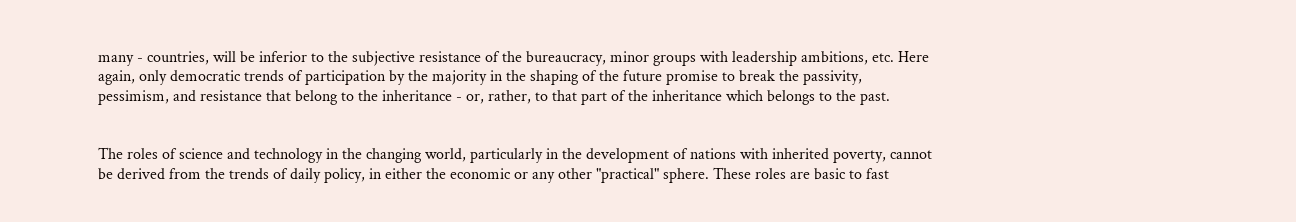many - countries, will be inferior to the subjective resistance of the bureaucracy, minor groups with leadership ambitions, etc. Here again, only democratic trends of participation by the majority in the shaping of the future promise to break the passivity, pessimism, and resistance that belong to the inheritance - or, rather, to that part of the inheritance which belongs to the past.


The roles of science and technology in the changing world, particularly in the development of nations with inherited poverty, cannot be derived from the trends of daily policy, in either the economic or any other "practical" sphere. These roles are basic to fast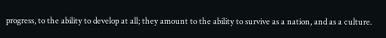progress, to the ability to develop at all; they amount to the ability to survive as a nation, and as a culture.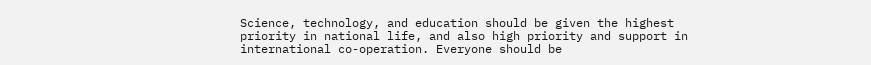Science, technology, and education should be given the highest priority in national life, and also high priority and support in international co-operation. Everyone should be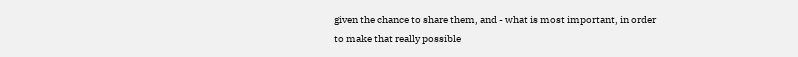given the chance to share them, and - what is most important, in order to make that really possible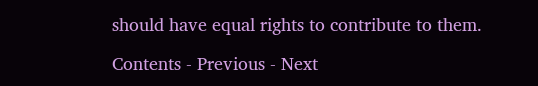should have equal rights to contribute to them.

Contents - Previous - Next